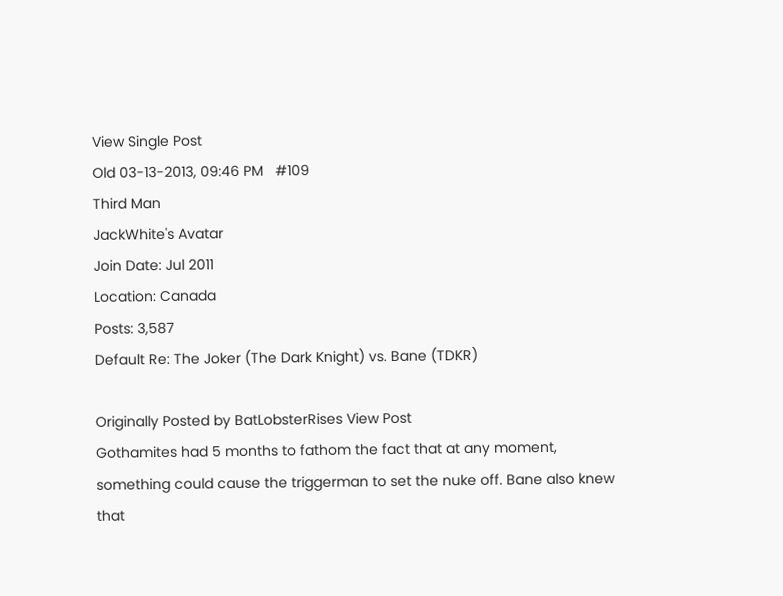View Single Post
Old 03-13-2013, 09:46 PM   #109
Third Man
JackWhite's Avatar
Join Date: Jul 2011
Location: Canada
Posts: 3,587
Default Re: The Joker (The Dark Knight) vs. Bane (TDKR)

Originally Posted by BatLobsterRises View Post
Gothamites had 5 months to fathom the fact that at any moment, something could cause the triggerman to set the nuke off. Bane also knew that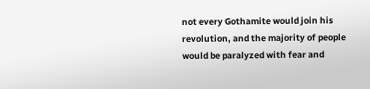not every Gothamite would join his revolution, and the majority of people would be paralyzed with fear and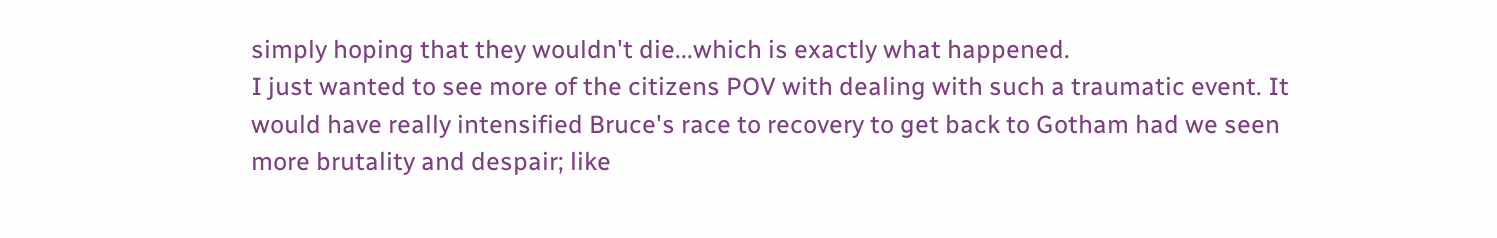simply hoping that they wouldn't die...which is exactly what happened.
I just wanted to see more of the citizens POV with dealing with such a traumatic event. It would have really intensified Bruce's race to recovery to get back to Gotham had we seen more brutality and despair; like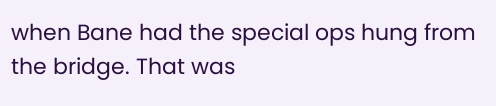when Bane had the special ops hung from the bridge. That was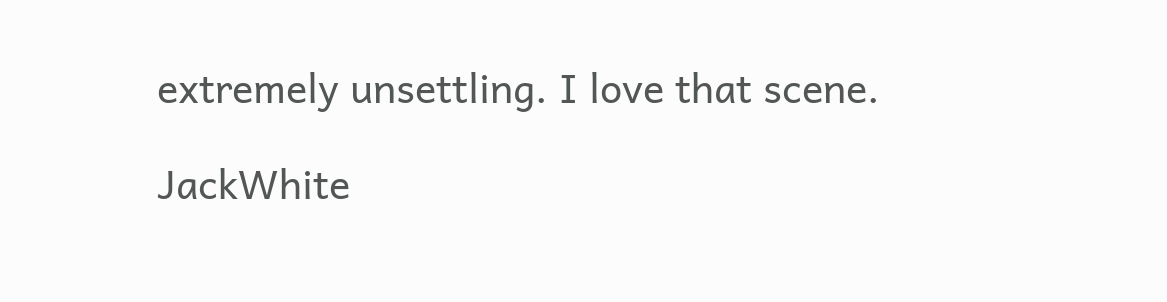extremely unsettling. I love that scene.

JackWhite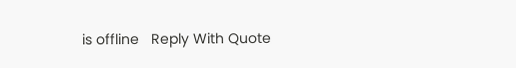is offline   Reply With Quote